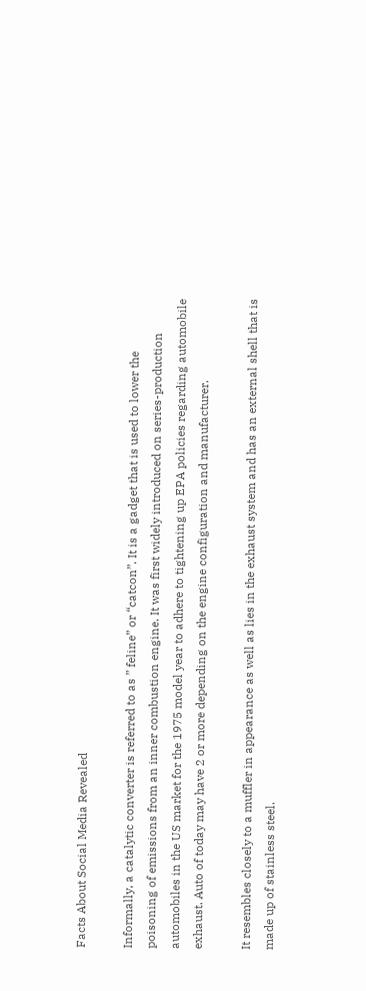Facts About Social Media Revealed

Informally, a catalytic converter is referred to as ” feline” or “catcon”. It is a gadget that is used to lower the poisoning of emissions from an inner combustion engine. It was first widely introduced on series-production automobiles in the US market for the 1975 model year to adhere to tightening up EPA policies regarding automobile exhaust. Auto of today may have 2 or more depending on the engine configuration and manufacturer.

It resembles closely to a muffler in appearance as well as lies in the exhaust system and has an external shell that is made up of stainless steel.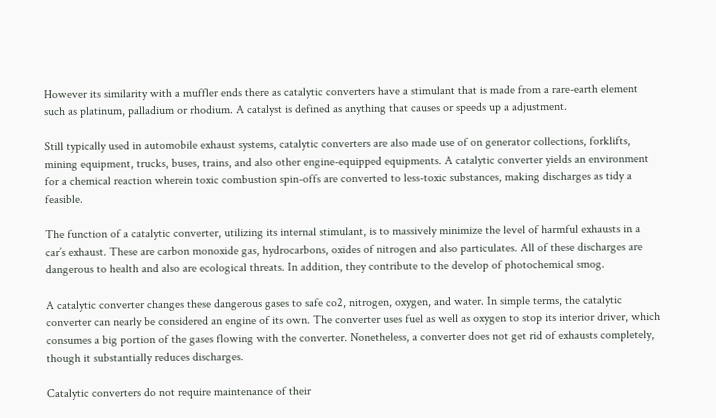However its similarity with a muffler ends there as catalytic converters have a stimulant that is made from a rare-earth element such as platinum, palladium or rhodium. A catalyst is defined as anything that causes or speeds up a adjustment.

Still typically used in automobile exhaust systems, catalytic converters are also made use of on generator collections, forklifts, mining equipment, trucks, buses, trains, and also other engine-equipped equipments. A catalytic converter yields an environment for a chemical reaction wherein toxic combustion spin-offs are converted to less-toxic substances, making discharges as tidy a feasible.

The function of a catalytic converter, utilizing its internal stimulant, is to massively minimize the level of harmful exhausts in a car’s exhaust. These are carbon monoxide gas, hydrocarbons, oxides of nitrogen and also particulates. All of these discharges are dangerous to health and also are ecological threats. In addition, they contribute to the develop of photochemical smog.

A catalytic converter changes these dangerous gases to safe co2, nitrogen, oxygen, and water. In simple terms, the catalytic converter can nearly be considered an engine of its own. The converter uses fuel as well as oxygen to stop its interior driver, which consumes a big portion of the gases flowing with the converter. Nonetheless, a converter does not get rid of exhausts completely, though it substantially reduces discharges.

Catalytic converters do not require maintenance of their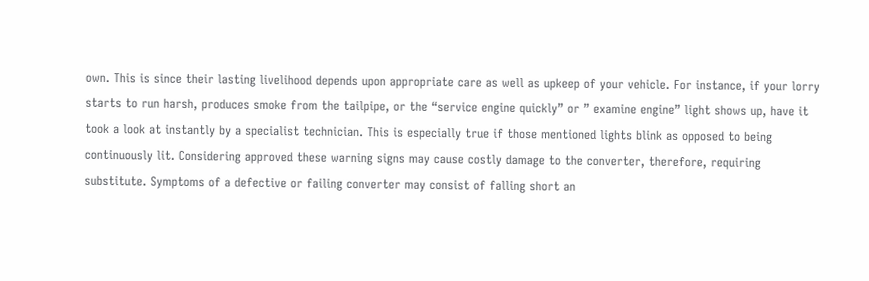own. This is since their lasting livelihood depends upon appropriate care as well as upkeep of your vehicle. For instance, if your lorry starts to run harsh, produces smoke from the tailpipe, or the “service engine quickly” or ” examine engine” light shows up, have it took a look at instantly by a specialist technician. This is especially true if those mentioned lights blink as opposed to being continuously lit. Considering approved these warning signs may cause costly damage to the converter, therefore, requiring substitute. Symptoms of a defective or failing converter may consist of falling short an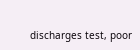discharges test, poor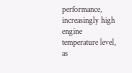performance, increasingly high engine temperature level, as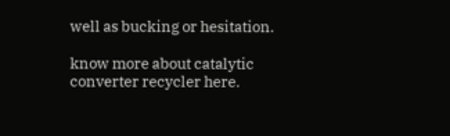well as bucking or hesitation.

know more about catalytic converter recycler here.